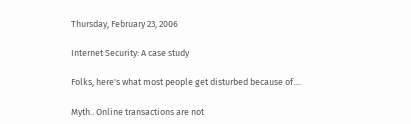Thursday, February 23, 2006

Internet Security: A case study

Folks, here's what most people get disturbed because of....

Myth.. Online transactions are not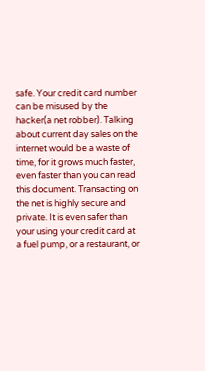safe. Your credit card number can be misused by the hacker(a net robber). Talking about current day sales on the internet would be a waste of time, for it grows much faster, even faster than you can read this document. Transacting on the net is highly secure and private. It is even safer than your using your credit card at a fuel pump, or a restaurant, or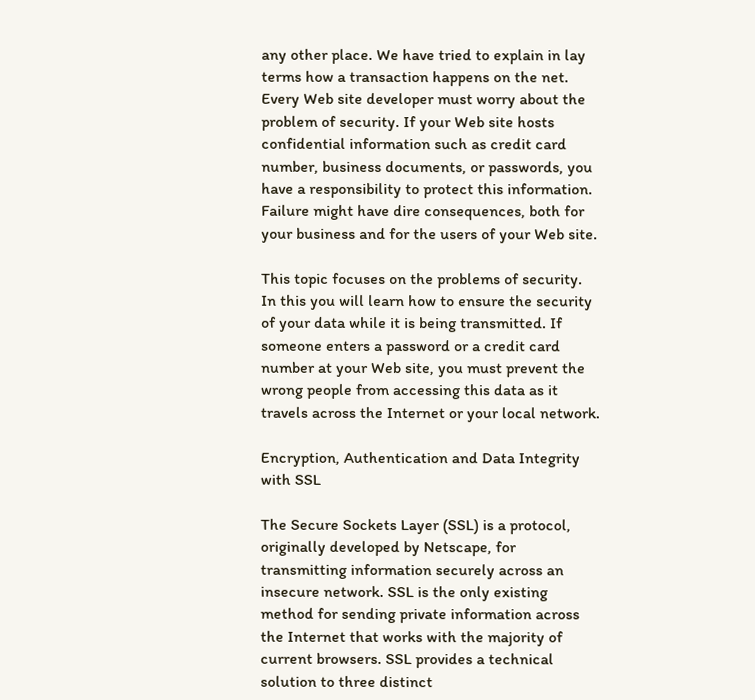any other place. We have tried to explain in lay terms how a transaction happens on the net. Every Web site developer must worry about the problem of security. If your Web site hosts confidential information such as credit card number, business documents, or passwords, you have a responsibility to protect this information. Failure might have dire consequences, both for your business and for the users of your Web site.

This topic focuses on the problems of security. In this you will learn how to ensure the security of your data while it is being transmitted. If someone enters a password or a credit card number at your Web site, you must prevent the wrong people from accessing this data as it travels across the Internet or your local network.

Encryption, Authentication and Data Integrity with SSL

The Secure Sockets Layer (SSL) is a protocol, originally developed by Netscape, for transmitting information securely across an insecure network. SSL is the only existing method for sending private information across the Internet that works with the majority of current browsers. SSL provides a technical solution to three distinct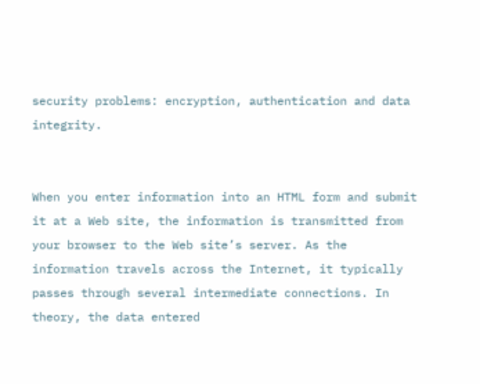security problems: encryption, authentication and data integrity.


When you enter information into an HTML form and submit it at a Web site, the information is transmitted from your browser to the Web site’s server. As the information travels across the Internet, it typically passes through several intermediate connections. In theory, the data entered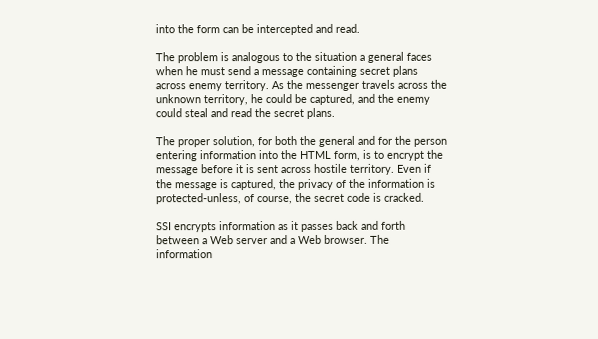into the form can be intercepted and read.

The problem is analogous to the situation a general faces when he must send a message containing secret plans across enemy territory. As the messenger travels across the unknown territory, he could be captured, and the enemy could steal and read the secret plans.

The proper solution, for both the general and for the person entering information into the HTML form, is to encrypt the message before it is sent across hostile territory. Even if the message is captured, the privacy of the information is protected-unless, of course, the secret code is cracked.

SSI encrypts information as it passes back and forth between a Web server and a Web browser. The information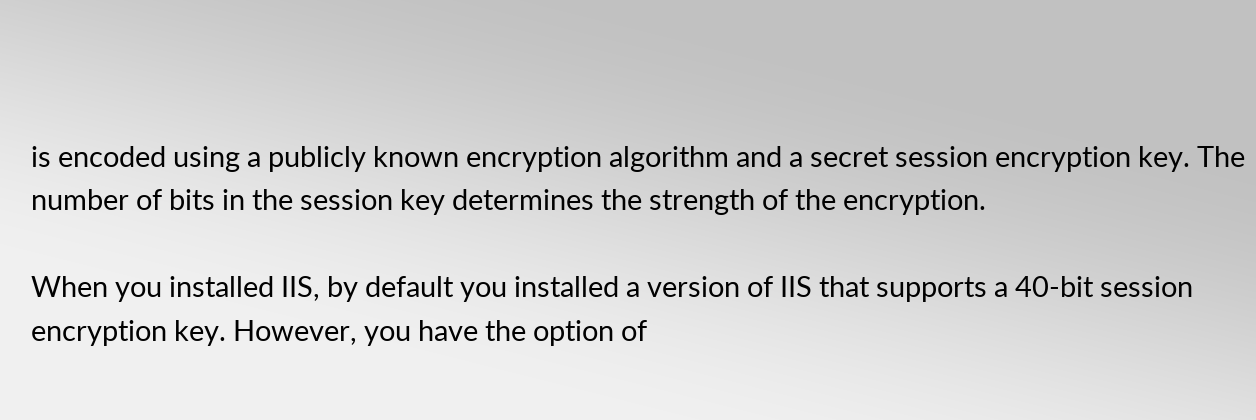is encoded using a publicly known encryption algorithm and a secret session encryption key. The number of bits in the session key determines the strength of the encryption.

When you installed IIS, by default you installed a version of IIS that supports a 40-bit session encryption key. However, you have the option of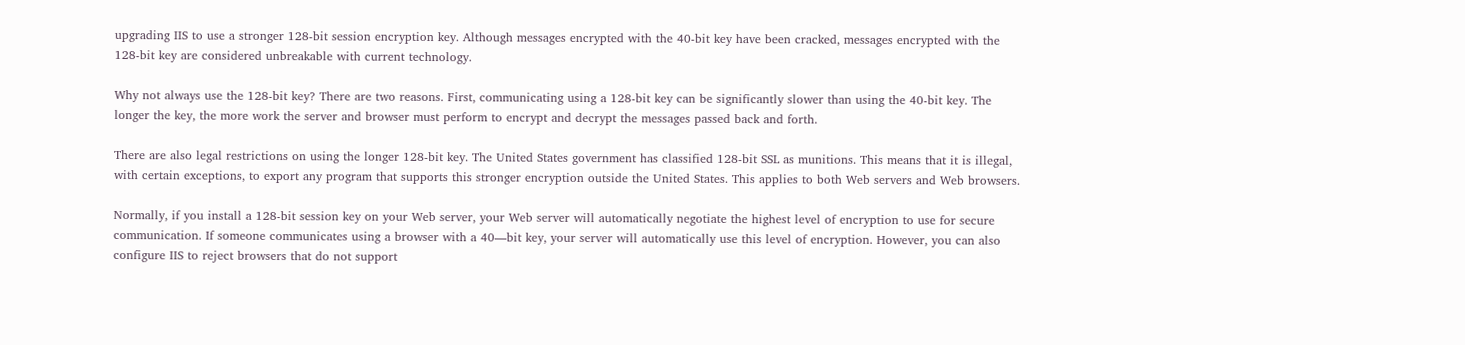upgrading IIS to use a stronger 128-bit session encryption key. Although messages encrypted with the 40-bit key have been cracked, messages encrypted with the 128-bit key are considered unbreakable with current technology.

Why not always use the 128-bit key? There are two reasons. First, communicating using a 128-bit key can be significantly slower than using the 40-bit key. The longer the key, the more work the server and browser must perform to encrypt and decrypt the messages passed back and forth.

There are also legal restrictions on using the longer 128-bit key. The United States government has classified 128-bit SSL as munitions. This means that it is illegal, with certain exceptions, to export any program that supports this stronger encryption outside the United States. This applies to both Web servers and Web browsers.

Normally, if you install a 128-bit session key on your Web server, your Web server will automatically negotiate the highest level of encryption to use for secure communication. If someone communicates using a browser with a 40—bit key, your server will automatically use this level of encryption. However, you can also configure IIS to reject browsers that do not support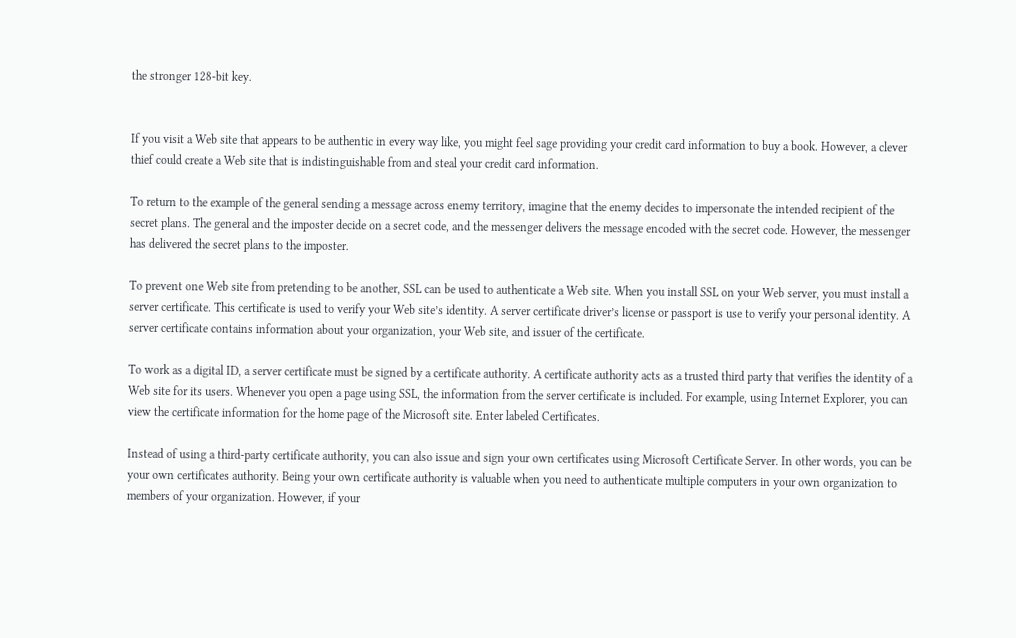the stronger 128-bit key.


If you visit a Web site that appears to be authentic in every way like, you might feel sage providing your credit card information to buy a book. However, a clever thief could create a Web site that is indistinguishable from and steal your credit card information.

To return to the example of the general sending a message across enemy territory, imagine that the enemy decides to impersonate the intended recipient of the secret plans. The general and the imposter decide on a secret code, and the messenger delivers the message encoded with the secret code. However, the messenger has delivered the secret plans to the imposter.

To prevent one Web site from pretending to be another, SSL can be used to authenticate a Web site. When you install SSL on your Web server, you must install a server certificate. This certificate is used to verify your Web site’s identity. A server certificate driver’s license or passport is use to verify your personal identity. A server certificate contains information about your organization, your Web site, and issuer of the certificate.

To work as a digital ID, a server certificate must be signed by a certificate authority. A certificate authority acts as a trusted third party that verifies the identity of a Web site for its users. Whenever you open a page using SSL, the information from the server certificate is included. For example, using Internet Explorer, you can view the certificate information for the home page of the Microsoft site. Enter labeled Certificates.

Instead of using a third-party certificate authority, you can also issue and sign your own certificates using Microsoft Certificate Server. In other words, you can be your own certificates authority. Being your own certificate authority is valuable when you need to authenticate multiple computers in your own organization to members of your organization. However, if your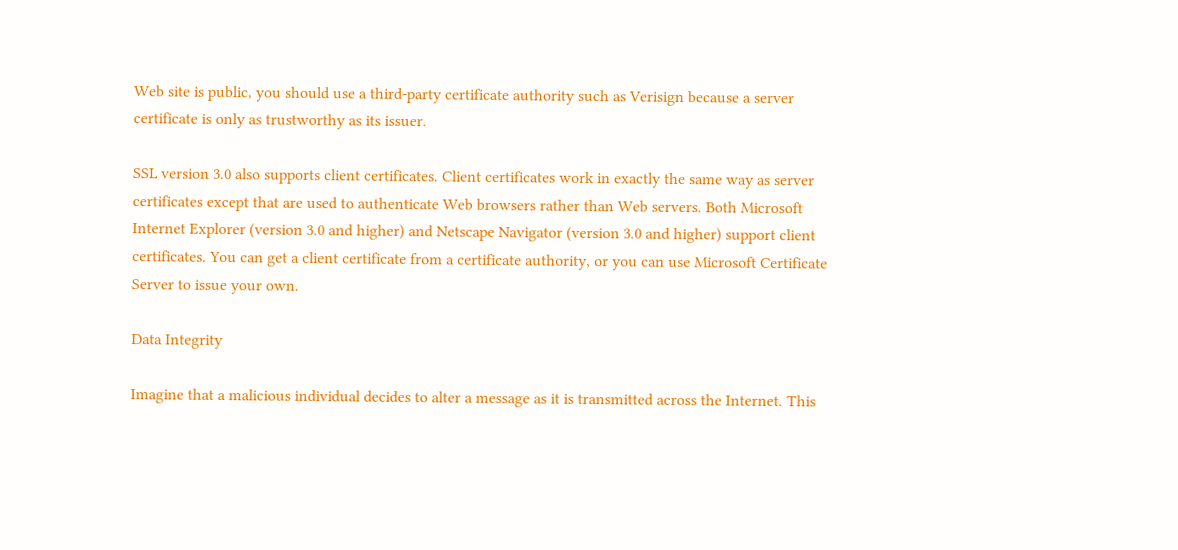Web site is public, you should use a third-party certificate authority such as Verisign because a server certificate is only as trustworthy as its issuer.

SSL version 3.0 also supports client certificates. Client certificates work in exactly the same way as server certificates except that are used to authenticate Web browsers rather than Web servers. Both Microsoft Internet Explorer (version 3.0 and higher) and Netscape Navigator (version 3.0 and higher) support client certificates. You can get a client certificate from a certificate authority, or you can use Microsoft Certificate Server to issue your own.

Data Integrity

Imagine that a malicious individual decides to alter a message as it is transmitted across the Internet. This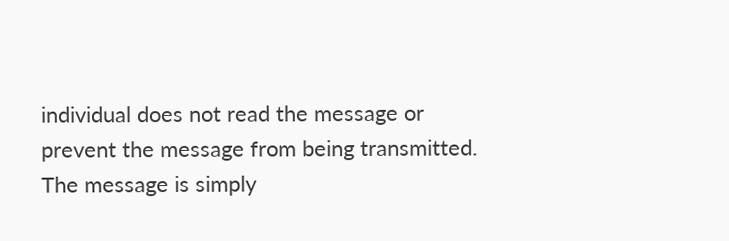individual does not read the message or prevent the message from being transmitted. The message is simply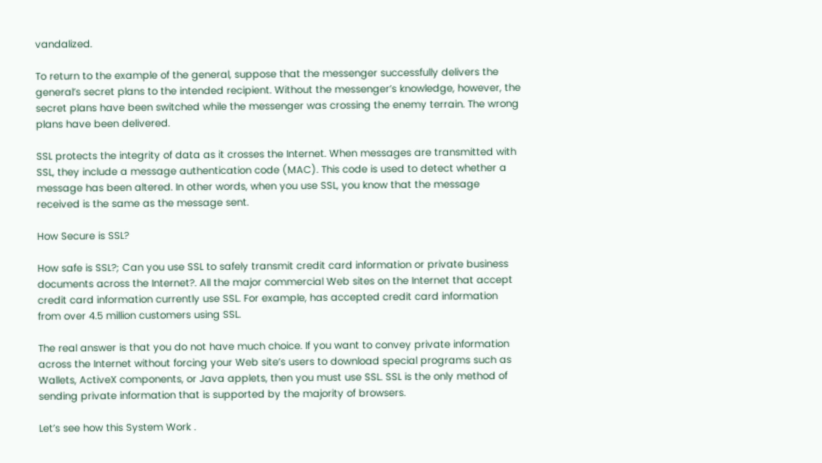vandalized.

To return to the example of the general, suppose that the messenger successfully delivers the general’s secret plans to the intended recipient. Without the messenger’s knowledge, however, the secret plans have been switched while the messenger was crossing the enemy terrain. The wrong plans have been delivered.

SSL protects the integrity of data as it crosses the Internet. When messages are transmitted with SSL, they include a message authentication code (MAC). This code is used to detect whether a message has been altered. In other words, when you use SSL, you know that the message received is the same as the message sent.

How Secure is SSL?

How safe is SSL?; Can you use SSL to safely transmit credit card information or private business documents across the Internet?. All the major commercial Web sites on the Internet that accept credit card information currently use SSL. For example, has accepted credit card information from over 4.5 million customers using SSL.

The real answer is that you do not have much choice. If you want to convey private information across the Internet without forcing your Web site’s users to download special programs such as Wallets, ActiveX components, or Java applets, then you must use SSL. SSL is the only method of sending private information that is supported by the majority of browsers.

Let’s see how this System Work .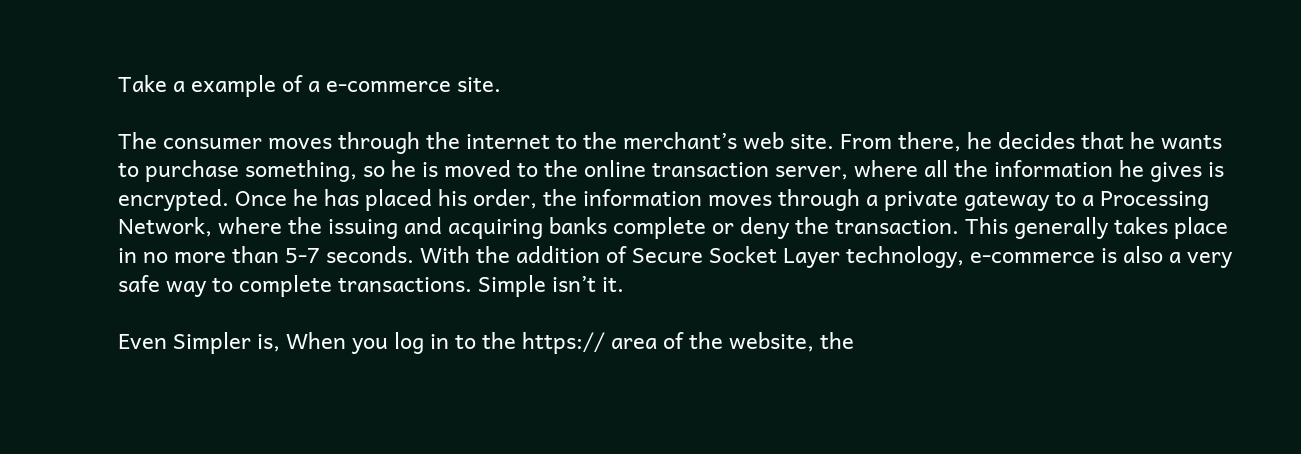Take a example of a e-commerce site.

The consumer moves through the internet to the merchant’s web site. From there, he decides that he wants to purchase something, so he is moved to the online transaction server, where all the information he gives is encrypted. Once he has placed his order, the information moves through a private gateway to a Processing Network, where the issuing and acquiring banks complete or deny the transaction. This generally takes place in no more than 5-7 seconds. With the addition of Secure Socket Layer technology, e-commerce is also a very safe way to complete transactions. Simple isn’t it.

Even Simpler is, When you log in to the https:// area of the website, the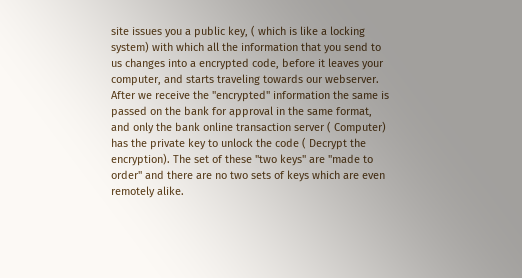site issues you a public key, ( which is like a locking system) with which all the information that you send to us changes into a encrypted code, before it leaves your computer, and starts traveling towards our webserver. After we receive the "encrypted" information the same is passed on the bank for approval in the same format, and only the bank online transaction server ( Computer) has the private key to unlock the code ( Decrypt the encryption). The set of these "two keys" are "made to order" and there are no two sets of keys which are even remotely alike.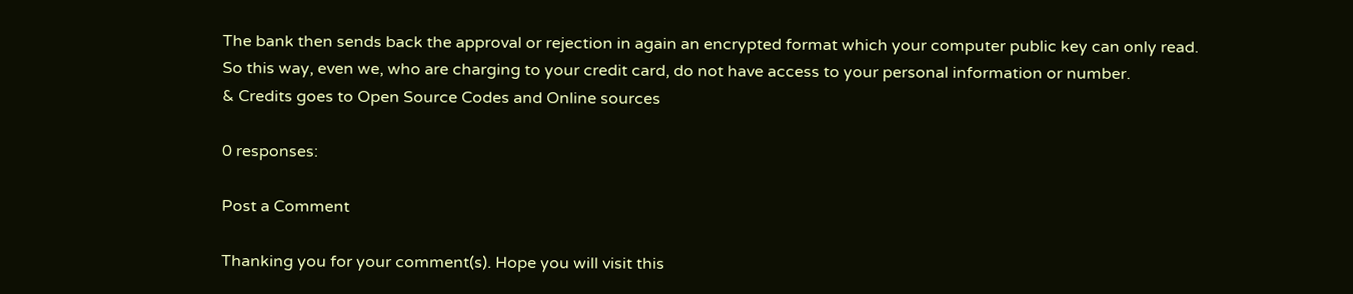The bank then sends back the approval or rejection in again an encrypted format which your computer public key can only read. So this way, even we, who are charging to your credit card, do not have access to your personal information or number.
& Credits goes to Open Source Codes and Online sources

0 responses:

Post a Comment

Thanking you for your comment(s). Hope you will visit this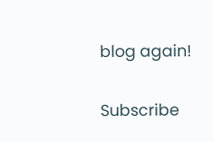blog again!

Subscribe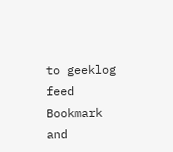to geeklog feed Bookmark and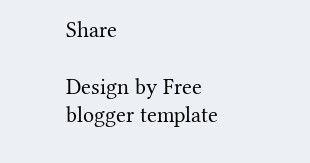Share

Design by Free blogger template